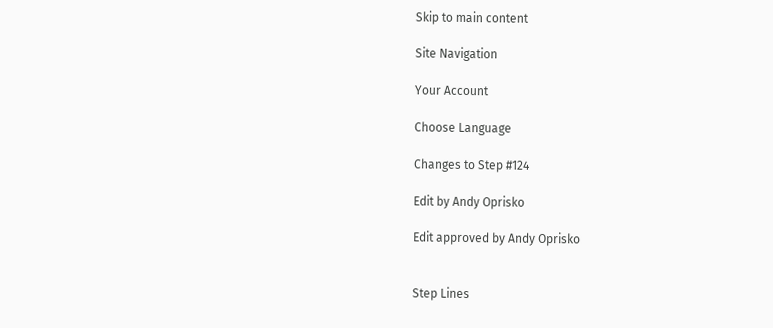Skip to main content

Site Navigation

Your Account

Choose Language

Changes to Step #124

Edit by Andy Oprisko

Edit approved by Andy Oprisko


Step Lines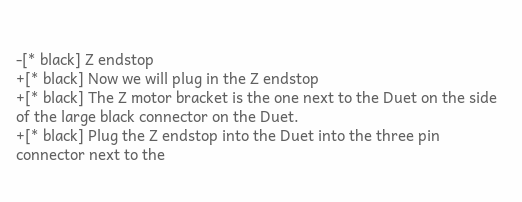-[* black] Z endstop
+[* black] Now we will plug in the Z endstop
+[* black] The Z motor bracket is the one next to the Duet on the side of the large black connector on the Duet.
+[* black] Plug the Z endstop into the Duet into the three pin connector next to the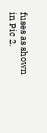fuses as shown in Pic 2.